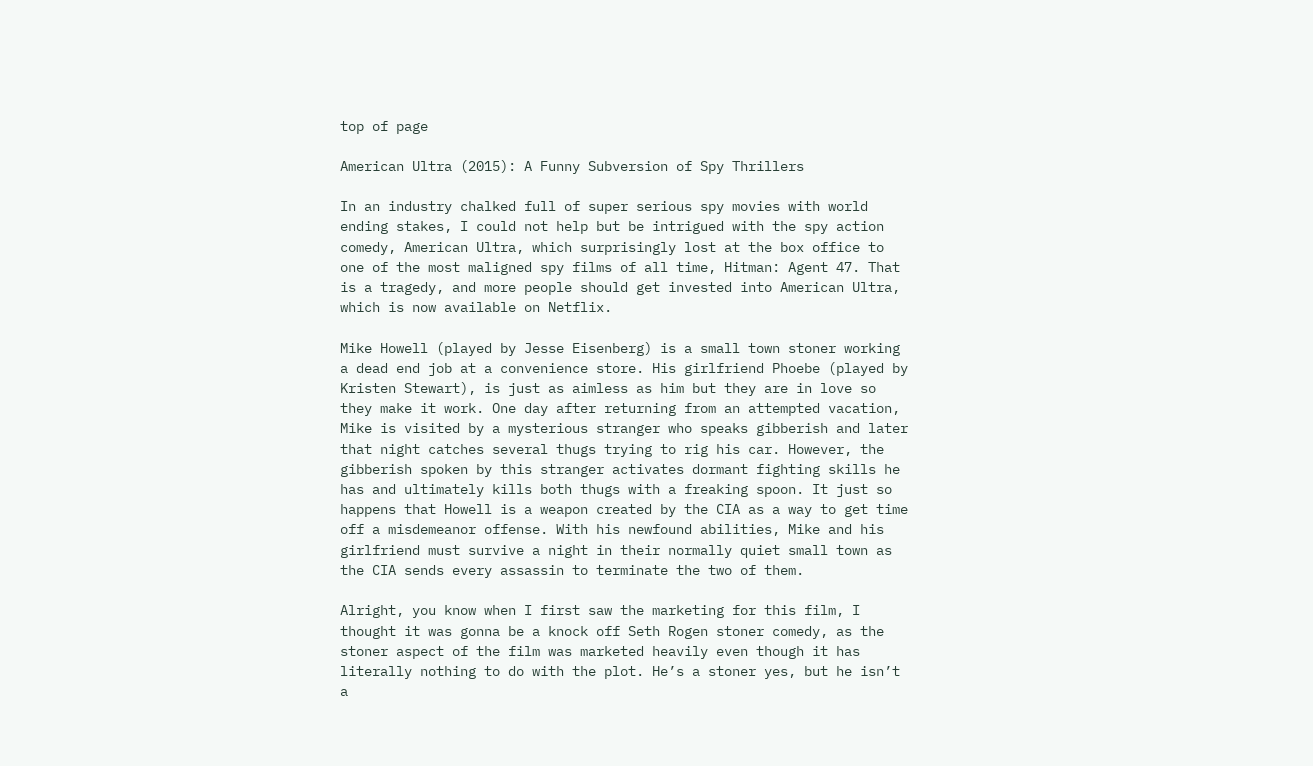top of page

American Ultra (2015): A Funny Subversion of Spy Thrillers

In an industry chalked full of super serious spy movies with world ending stakes, I could not help but be intrigued with the spy action comedy, American Ultra, which surprisingly lost at the box office to one of the most maligned spy films of all time, Hitman: Agent 47. That is a tragedy, and more people should get invested into American Ultra, which is now available on Netflix.

Mike Howell (played by Jesse Eisenberg) is a small town stoner working a dead end job at a convenience store. His girlfriend Phoebe (played by Kristen Stewart), is just as aimless as him but they are in love so they make it work. One day after returning from an attempted vacation, Mike is visited by a mysterious stranger who speaks gibberish and later that night catches several thugs trying to rig his car. However, the gibberish spoken by this stranger activates dormant fighting skills he has and ultimately kills both thugs with a freaking spoon. It just so happens that Howell is a weapon created by the CIA as a way to get time off a misdemeanor offense. With his newfound abilities, Mike and his girlfriend must survive a night in their normally quiet small town as the CIA sends every assassin to terminate the two of them.

Alright, you know when I first saw the marketing for this film, I thought it was gonna be a knock off Seth Rogen stoner comedy, as the stoner aspect of the film was marketed heavily even though it has literally nothing to do with the plot. He’s a stoner yes, but he isn’t a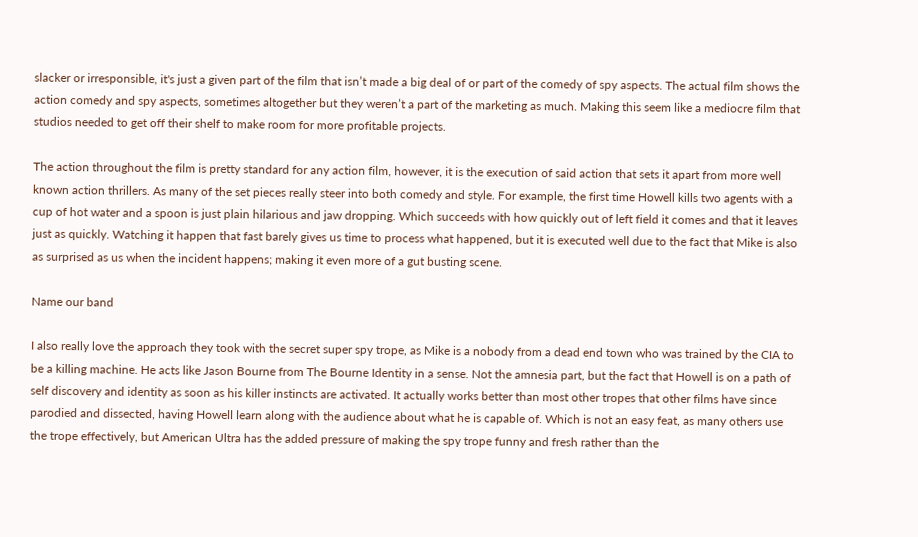slacker or irresponsible, it's just a given part of the film that isn’t made a big deal of or part of the comedy of spy aspects. The actual film shows the action comedy and spy aspects, sometimes altogether but they weren’t a part of the marketing as much. Making this seem like a mediocre film that studios needed to get off their shelf to make room for more profitable projects.

The action throughout the film is pretty standard for any action film, however, it is the execution of said action that sets it apart from more well known action thrillers. As many of the set pieces really steer into both comedy and style. For example, the first time Howell kills two agents with a cup of hot water and a spoon is just plain hilarious and jaw dropping. Which succeeds with how quickly out of left field it comes and that it leaves just as quickly. Watching it happen that fast barely gives us time to process what happened, but it is executed well due to the fact that Mike is also as surprised as us when the incident happens; making it even more of a gut busting scene.

Name our band

I also really love the approach they took with the secret super spy trope, as Mike is a nobody from a dead end town who was trained by the CIA to be a killing machine. He acts like Jason Bourne from The Bourne Identity in a sense. Not the amnesia part, but the fact that Howell is on a path of self discovery and identity as soon as his killer instincts are activated. It actually works better than most other tropes that other films have since parodied and dissected, having Howell learn along with the audience about what he is capable of. Which is not an easy feat, as many others use the trope effectively, but American Ultra has the added pressure of making the spy trope funny and fresh rather than the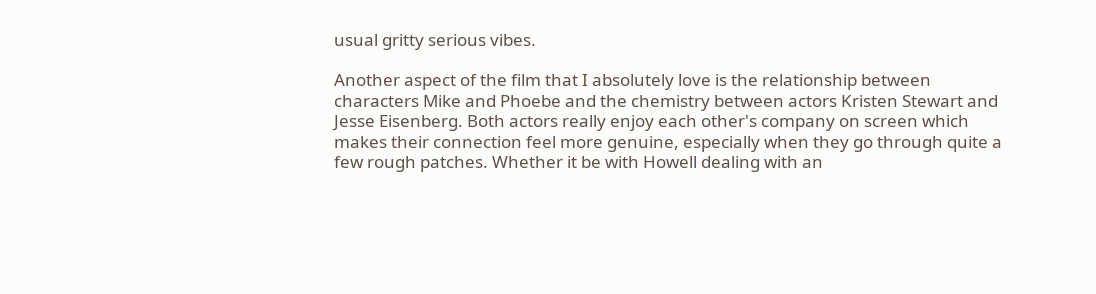usual gritty serious vibes.

Another aspect of the film that I absolutely love is the relationship between characters Mike and Phoebe and the chemistry between actors Kristen Stewart and Jesse Eisenberg. Both actors really enjoy each other's company on screen which makes their connection feel more genuine, especially when they go through quite a few rough patches. Whether it be with Howell dealing with an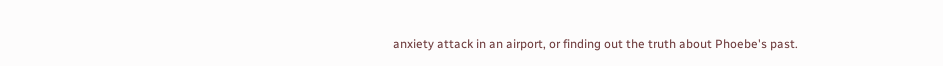anxiety attack in an airport, or finding out the truth about Phoebe's past.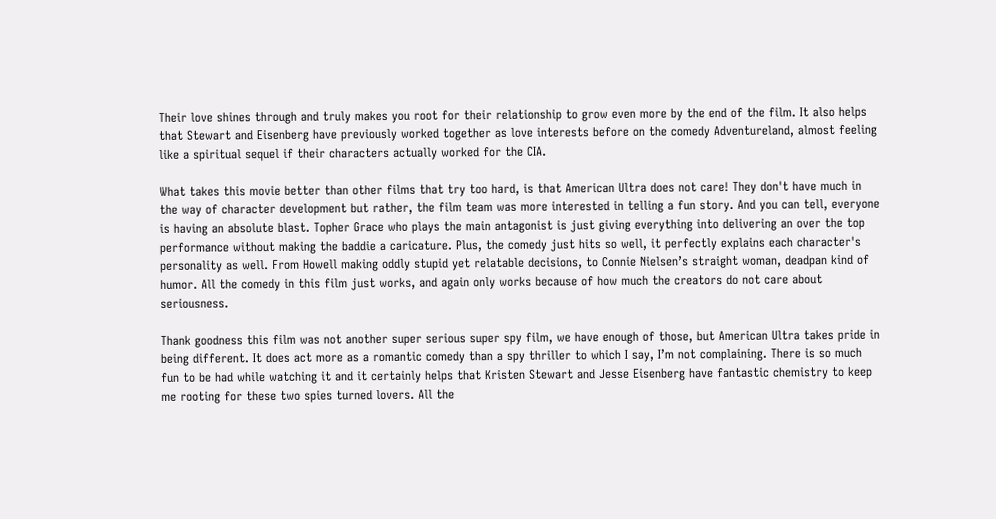Their love shines through and truly makes you root for their relationship to grow even more by the end of the film. It also helps that Stewart and Eisenberg have previously worked together as love interests before on the comedy Adventureland, almost feeling like a spiritual sequel if their characters actually worked for the CIA.

What takes this movie better than other films that try too hard, is that American Ultra does not care! They don't have much in the way of character development but rather, the film team was more interested in telling a fun story. And you can tell, everyone is having an absolute blast. Topher Grace who plays the main antagonist is just giving everything into delivering an over the top performance without making the baddie a caricature. Plus, the comedy just hits so well, it perfectly explains each character's personality as well. From Howell making oddly stupid yet relatable decisions, to Connie Nielsen’s straight woman, deadpan kind of humor. All the comedy in this film just works, and again only works because of how much the creators do not care about seriousness.

Thank goodness this film was not another super serious super spy film, we have enough of those, but American Ultra takes pride in being different. It does act more as a romantic comedy than a spy thriller to which I say, I’m not complaining. There is so much fun to be had while watching it and it certainly helps that Kristen Stewart and Jesse Eisenberg have fantastic chemistry to keep me rooting for these two spies turned lovers. All the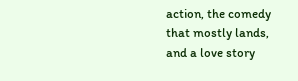action, the comedy that mostly lands, and a love story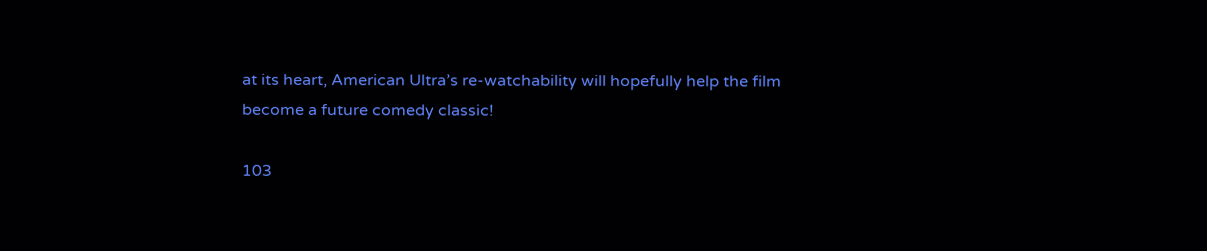at its heart, American Ultra’s re-watchability will hopefully help the film become a future comedy classic!

103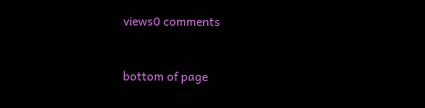views0 comments


bottom of page